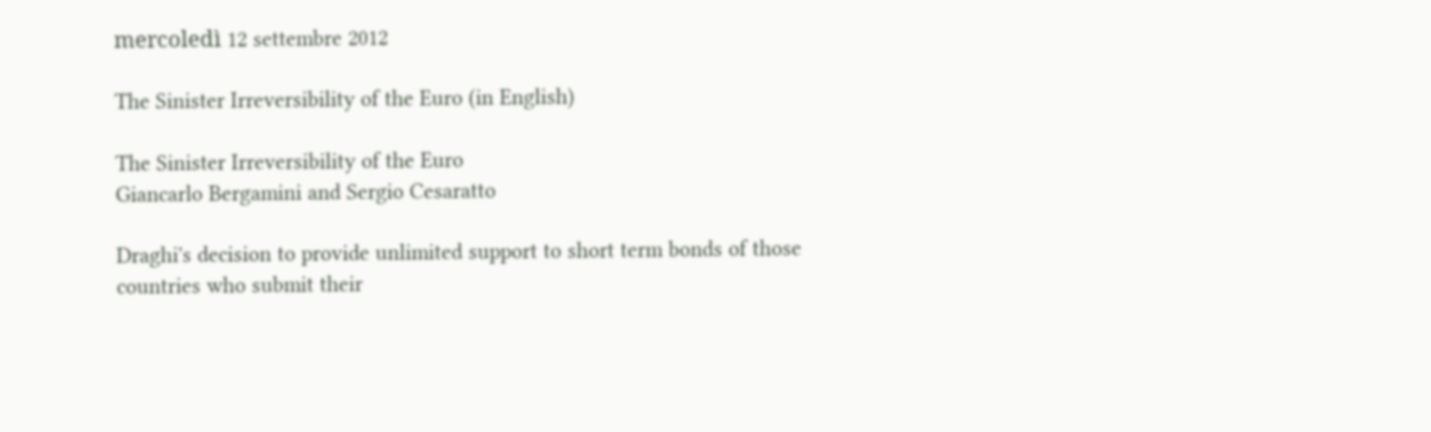mercoledì 12 settembre 2012

The Sinister Irreversibility of the Euro (in English)

The Sinister Irreversibility of the Euro
Giancarlo Bergamini and Sergio Cesaratto

Draghi's decision to provide unlimited support to short term bonds of those countries who submit their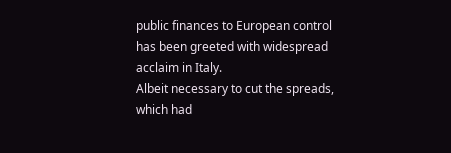public finances to European control has been greeted with widespread acclaim in Italy.
Albeit necessary to cut the spreads, which had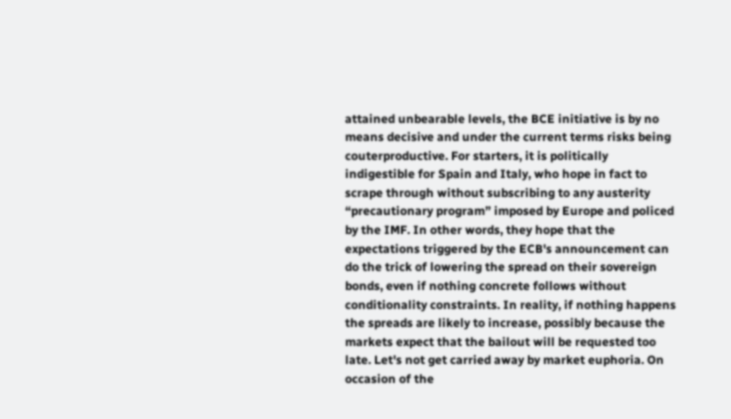attained unbearable levels, the BCE initiative is by no means decisive and under the current terms risks being couterproductive. For starters, it is politically indigestible for Spain and Italy, who hope in fact to scrape through without subscribing to any austerity “precautionary program” imposed by Europe and policed by the IMF. In other words, they hope that the expectations triggered by the ECB's announcement can do the trick of lowering the spread on their sovereign bonds, even if nothing concrete follows without conditionality constraints. In reality, if nothing happens the spreads are likely to increase, possibly because the markets expect that the bailout will be requested too late. Let's not get carried away by market euphoria. On occasion of the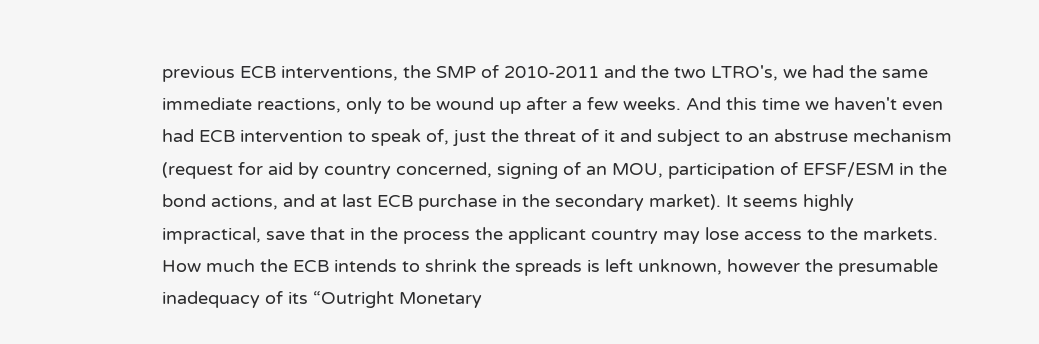previous ECB interventions, the SMP of 2010-2011 and the two LTRO's, we had the same immediate reactions, only to be wound up after a few weeks. And this time we haven't even had ECB intervention to speak of, just the threat of it and subject to an abstruse mechanism (request for aid by country concerned, signing of an MOU, participation of EFSF/ESM in the bond actions, and at last ECB purchase in the secondary market). It seems highly impractical, save that in the process the applicant country may lose access to the markets.
How much the ECB intends to shrink the spreads is left unknown, however the presumable inadequacy of its “Outright Monetary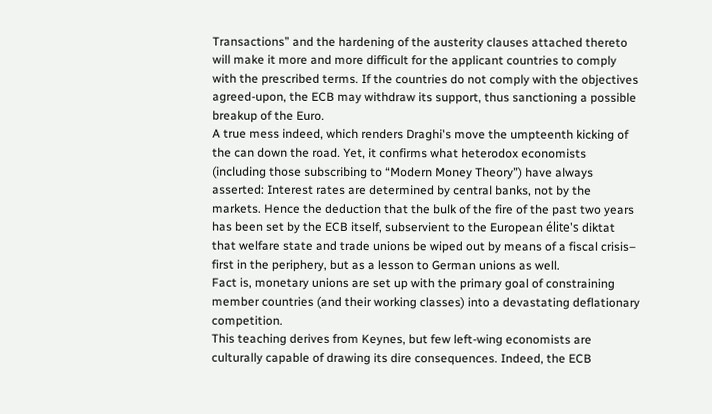Transactions” and the hardening of the austerity clauses attached thereto will make it more and more difficult for the applicant countries to comply with the prescribed terms. If the countries do not comply with the objectives agreed-upon, the ECB may withdraw its support, thus sanctioning a possible breakup of the Euro.
A true mess indeed, which renders Draghi's move the umpteenth kicking of the can down the road. Yet, it confirms what heterodox economists (including those subscribing to “Modern Money Theory”) have always asserted: Interest rates are determined by central banks, not by the markets. Hence the deduction that the bulk of the fire of the past two years has been set by the ECB itself, subservient to the European élite's diktat that welfare state and trade unions be wiped out by means of a fiscal crisis– first in the periphery, but as a lesson to German unions as well.
Fact is, monetary unions are set up with the primary goal of constraining member countries (and their working classes) into a devastating deflationary competition.
This teaching derives from Keynes, but few left-wing economists are culturally capable of drawing its dire consequences. Indeed, the ECB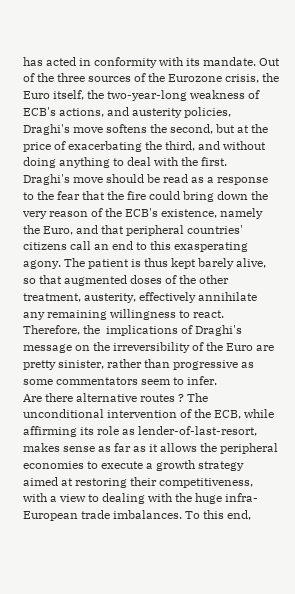has acted in conformity with its mandate. Out of the three sources of the Eurozone crisis, the Euro itself, the two-year-long weakness of ECB's actions, and austerity policies, Draghi's move softens the second, but at the price of exacerbating the third, and without doing anything to deal with the first.
Draghi's move should be read as a response to the fear that the fire could bring down the very reason of the ECB's existence, namely the Euro, and that peripheral countries' citizens call an end to this exasperating agony. The patient is thus kept barely alive, so that augmented doses of the other treatment, austerity, effectively annihilate any remaining willingness to react. Therefore, the  implications of Draghi's message on the irreversibility of the Euro are pretty sinister, rather than progressive as some commentators seem to infer.
Are there alternative routes ? The unconditional intervention of the ECB, while affirming its role as lender-of-last-resort, makes sense as far as it allows the peripheral economies to execute a growth strategy aimed at restoring their competitiveness, with a view to dealing with the huge infra-European trade imbalances. To this end,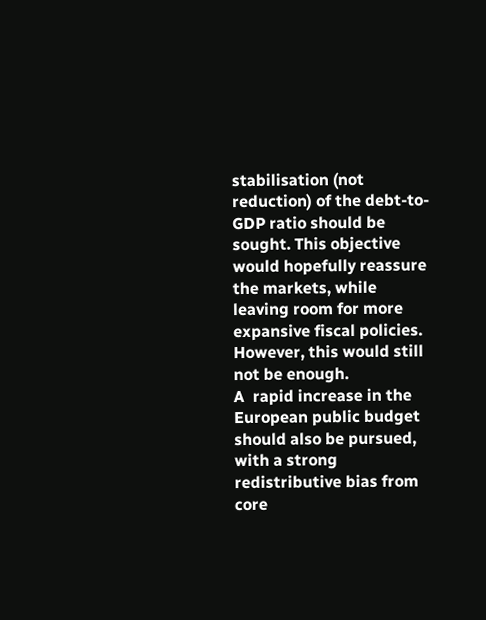stabilisation (not reduction) of the debt-to-GDP ratio should be sought. This objective would hopefully reassure the markets, while leaving room for more expansive fiscal policies.  However, this would still not be enough.
A  rapid increase in the  European public budget should also be pursued, with a strong redistributive bias from core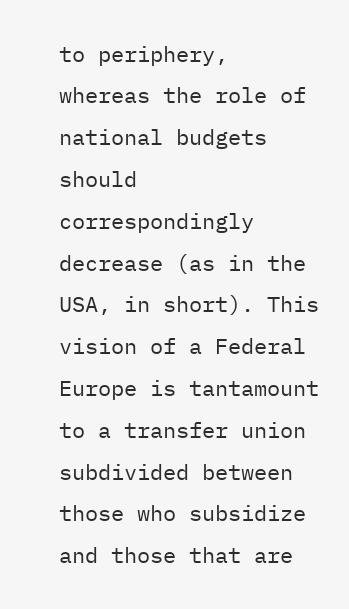to periphery, whereas the role of national budgets should correspondingly decrease (as in the USA, in short). This vision of a Federal Europe is tantamount to a transfer union subdivided between those who subsidize and those that are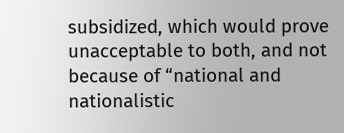subsidized, which would prove unacceptable to both, and not because of “national and nationalistic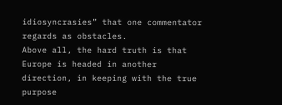idiosyncrasies” that one commentator regards as obstacles.
Above all, the hard truth is that Europe is headed in another direction, in keeping with the true purpose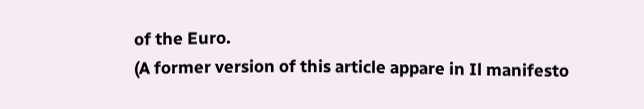of the Euro.
(A former version of this article appare in Il manifesto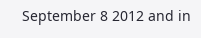September 8 2012 and in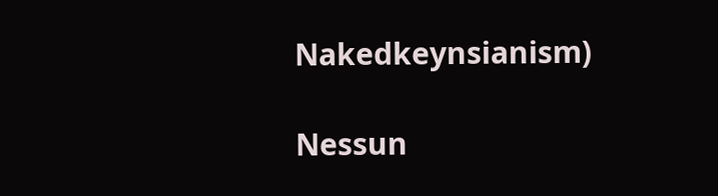Nakedkeynsianism)

Nessun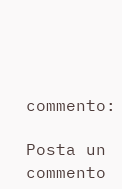commento:

Posta un commento